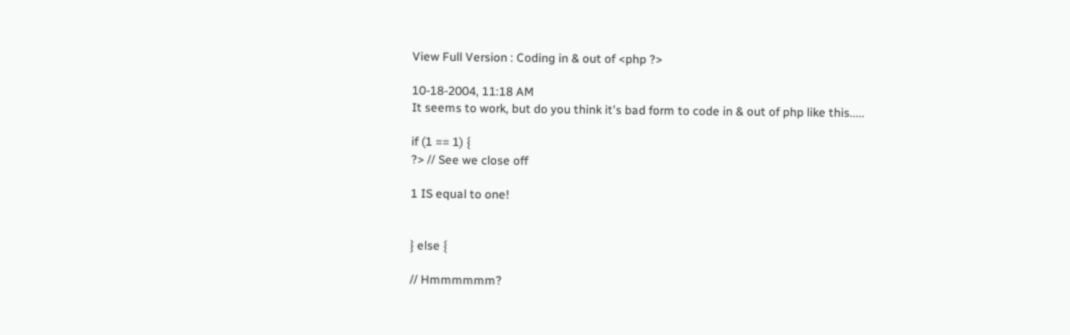View Full Version : Coding in & out of <php ?>

10-18-2004, 11:18 AM
It seems to work, but do you think it's bad form to code in & out of php like this.....

if (1 == 1) {
?> // See we close off

1 IS equal to one!


} else {

// Hmmmmmm?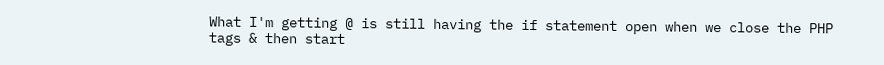What I'm getting @ is still having the if statement open when we close the PHP tags & then start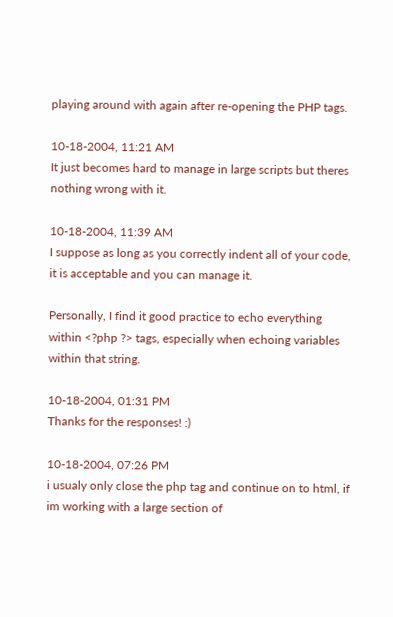playing around with again after re-opening the PHP tags.

10-18-2004, 11:21 AM
It just becomes hard to manage in large scripts but theres nothing wrong with it.

10-18-2004, 11:39 AM
I suppose as long as you correctly indent all of your code, it is acceptable and you can manage it.

Personally, I find it good practice to echo everything within <?php ?> tags, especially when echoing variables within that string.

10-18-2004, 01:31 PM
Thanks for the responses! :)

10-18-2004, 07:26 PM
i usualy only close the php tag and continue on to html, if im working with a large section of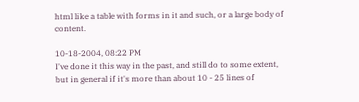html like a table with forms in it and such, or a large body of content.

10-18-2004, 08:22 PM
I've done it this way in the past, and still do to some extent, but in general if it's more than about 10 - 25 lines of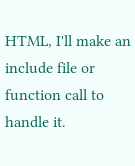HTML, I'll make an include file or function call to handle it.